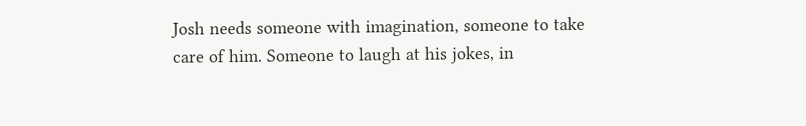Josh needs someone with imagination, someone to take care of him. Someone to laugh at his jokes, in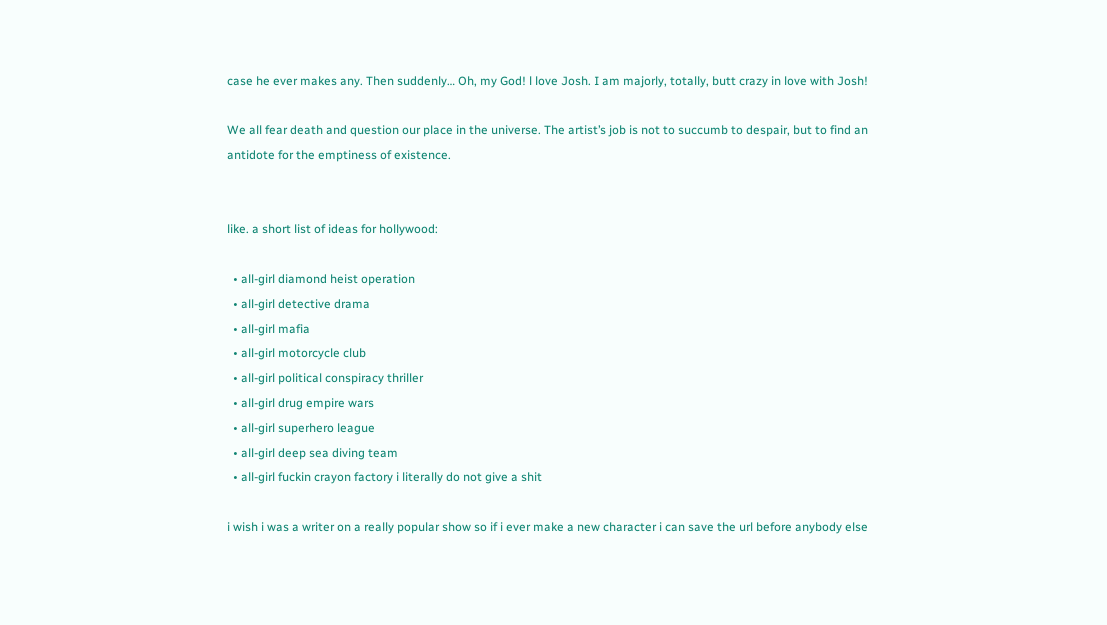case he ever makes any. Then suddenly… Oh, my God! l love Josh. I am majorly, totally, butt crazy in love with Josh!

We all fear death and question our place in the universe. The artist’s job is not to succumb to despair, but to find an antidote for the emptiness of existence.


like. a short list of ideas for hollywood:

  • all-girl diamond heist operation
  • all-girl detective drama
  • all-girl mafia
  • all-girl motorcycle club
  • all-girl political conspiracy thriller
  • all-girl drug empire wars
  • all-girl superhero league
  • all-girl deep sea diving team
  • all-girl fuckin crayon factory i literally do not give a shit

i wish i was a writer on a really popular show so if i ever make a new character i can save the url before anybody else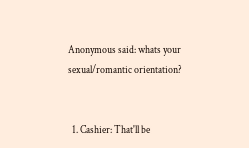Anonymous said: whats your sexual/romantic orientation?


  1. Cashier: That'll be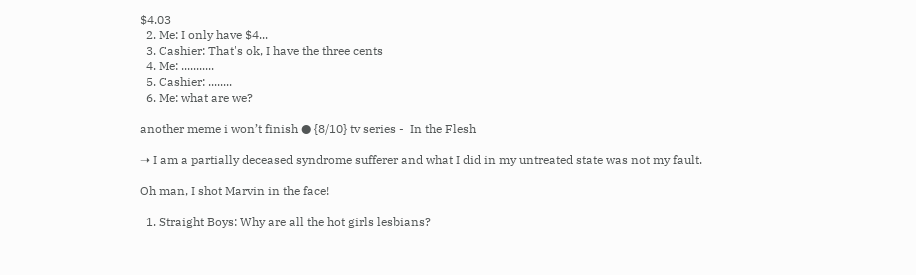$4.03
  2. Me: I only have $4...
  3. Cashier: That's ok, I have the three cents
  4. Me: ...........
  5. Cashier: ........
  6. Me: what are we?

another meme i won’t finish ● {8/10} tv series -  In the Flesh

➝ I am a partially deceased syndrome sufferer and what I did in my untreated state was not my fault.

Oh man, I shot Marvin in the face!

  1. Straight Boys: Why are all the hot girls lesbians?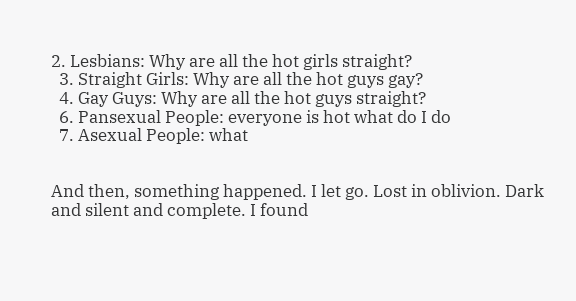2. Lesbians: Why are all the hot girls straight?
  3. Straight Girls: Why are all the hot guys gay?
  4. Gay Guys: Why are all the hot guys straight?
  6. Pansexual People: everyone is hot what do I do
  7. Asexual People: what


And then, something happened. I let go. Lost in oblivion. Dark and silent and complete. I found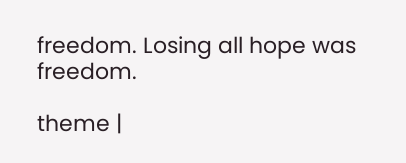freedom. Losing all hope was freedom.

theme |